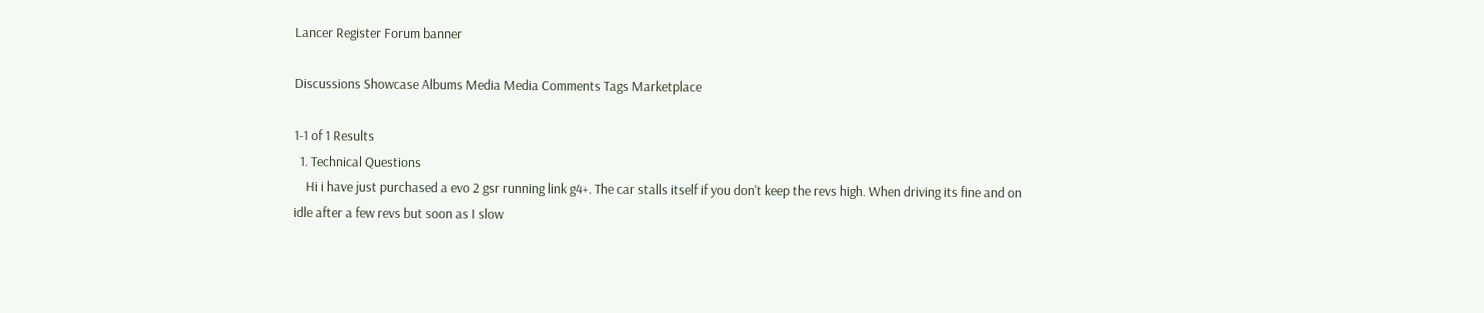Lancer Register Forum banner

Discussions Showcase Albums Media Media Comments Tags Marketplace

1-1 of 1 Results
  1. Technical Questions
    Hi i have just purchased a evo 2 gsr running link g4+. The car stalls itself if you don't keep the revs high. When driving its fine and on idle after a few revs but soon as I slow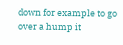down for example to go over a hump it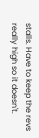stalls. Have to keep the revs really high so it doesn't.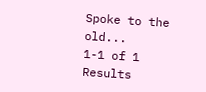Spoke to the old...
1-1 of 1 Results